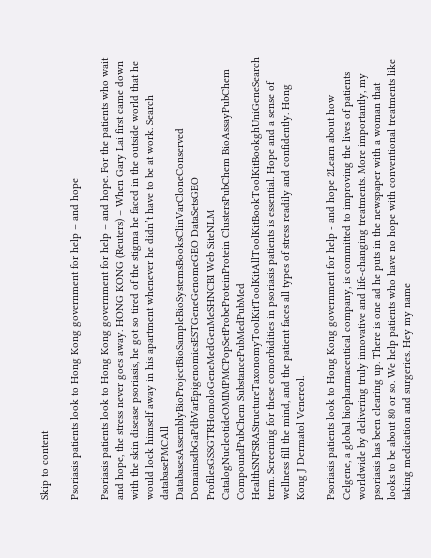Skip to content

Psoriasis patients look to Hong Kong government for help – and hope

Psoriasis patients look to Hong Kong government for help – and hope. For the patients who wait and hope, the stress never goes away. HONG KONG (Reuters) – When Gary Lai first came down with the skin disease psoriasis, he got so tired of the stigma he faced in the outside world that he would lock himself away in his apartment whenever he didn’t have to be at work. Search databasePMCAll DatabasesAssemblyBioProjectBioSampleBioSystemsBooksClinVarCloneConserved DomainsdbGaPdbVarEpigenomicsESTGeneGenomeGEO DataSetsGEO ProfilesGSSGTRHomoloGeneMedGenMeSHNCBI Web SiteNLM CatalogNucleotideOMIMPMCPopSetProbeProteinProtein ClustersPubChem BioAssayPubChem CompoundPubChem SubstancePubMedPubMed HealthSNPSRAStructureTaxonomyToolKitToolKitAllToolKitBookToolKitBookghUniGeneSearch term. Screening for these comorbidities in psoriasis patients is essential. Hope and a sense of wellness fill the mind, and the patient faces all types of stress readily and confidently. Hong Kong J Dermatol Venereol.

Psoriasis patients look to Hong Kong government for help - and hope 2Learn about how Celgene, a global biopharmaceutical company, is committed to improving the lives of patients worldwide by delivering truly innovative and life-changing treatments. More importantly, my psoriasis has been clearing up. There is one ad he puts in the newspaper with a woman that looks to be about 80 or so. We help patients who have no hope with conventional treatments like taking medication and surgeries. Hey my name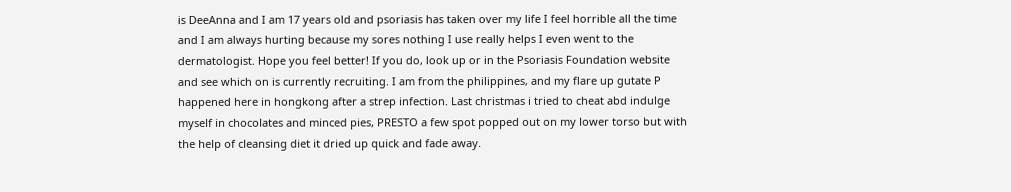is DeeAnna and I am 17 years old and psoriasis has taken over my life I feel horrible all the time and I am always hurting because my sores nothing I use really helps I even went to the dermatologist. Hope you feel better! If you do, look up or in the Psoriasis Foundation website and see which on is currently recruiting. I am from the philippines, and my flare up gutate P happened here in hongkong after a strep infection. Last christmas i tried to cheat abd indulge myself in chocolates and minced pies, PRESTO a few spot popped out on my lower torso but with the help of cleansing diet it dried up quick and fade away.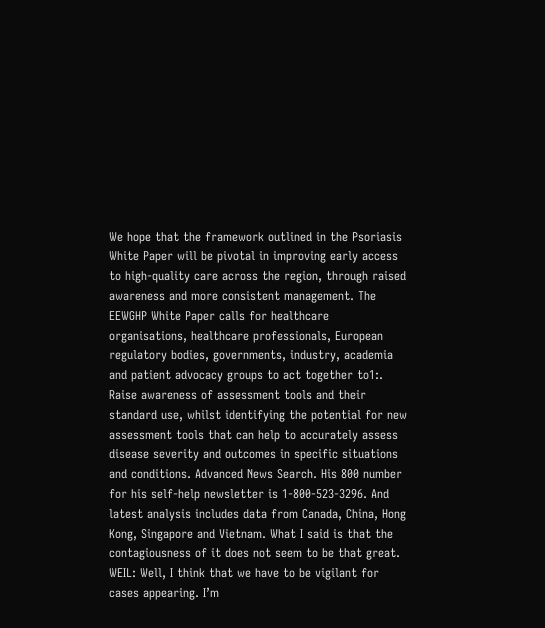We hope that the framework outlined in the Psoriasis White Paper will be pivotal in improving early access to high-quality care across the region, through raised awareness and more consistent management. The EEWGHP White Paper calls for healthcare organisations, healthcare professionals, European regulatory bodies, governments, industry, academia and patient advocacy groups to act together to1:. Raise awareness of assessment tools and their standard use, whilst identifying the potential for new assessment tools that can help to accurately assess disease severity and outcomes in specific situations and conditions. Advanced News Search. His 800 number for his self-help newsletter is 1-800-523-3296. And latest analysis includes data from Canada, China, Hong Kong, Singapore and Vietnam. What I said is that the contagiousness of it does not seem to be that great. WEIL: Well, I think that we have to be vigilant for cases appearing. I’m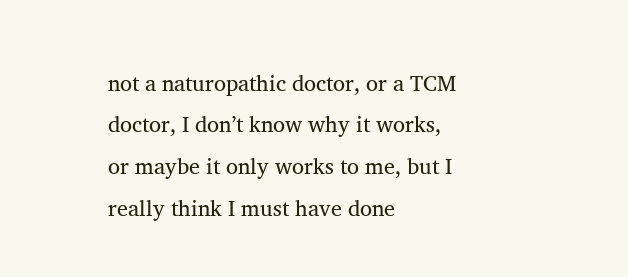not a naturopathic doctor, or a TCM doctor, I don’t know why it works, or maybe it only works to me, but I really think I must have done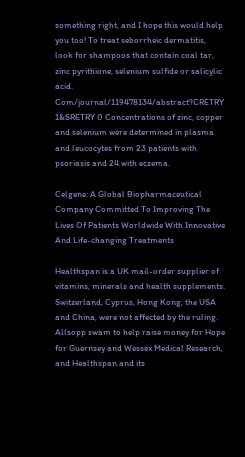something right, and I hope this would help you too! To treat seborrheic dermatitis, look for shampoos that contain coal tar, zinc pyrithione, selenium sulfide or salicylic acid. Com/journal/119478134/abstract?CRETRY 1&SRETRY 0 Concentrations of zinc, copper and selenium were determined in plasma and leucocytes from 23 patients with psoriasis and 24 with eczema.

Celgene: A Global Biopharmaceutical Company Committed To Improving The Lives Of Patients Worldwide With Innovative And Life-changing Treatments

Healthspan is a UK mail-order supplier of vitamins, minerals and health supplements. Switzerland, Cyprus, Hong Kong, the USA and China, were not affected by the ruling. Allsopp swam to help raise money for Hope for Guernsey and Wessex Medical Research, and Healthspan and its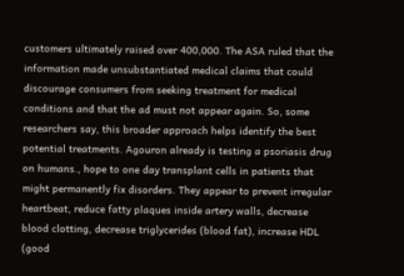customers ultimately raised over 400,000. The ASA ruled that the information made unsubstantiated medical claims that could discourage consumers from seeking treatment for medical conditions and that the ad must not appear again. So, some researchers say, this broader approach helps identify the best potential treatments. Agouron already is testing a psoriasis drug on humans., hope to one day transplant cells in patients that might permanently fix disorders. They appear to prevent irregular heartbeat, reduce fatty plaques inside artery walls, decrease blood clotting, decrease triglycerides (blood fat), increase HDL (good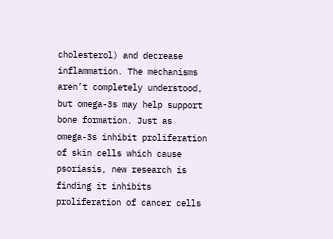cholesterol) and decrease inflammation. The mechanisms aren’t completely understood, but omega-3s may help support bone formation. Just as omega-3s inhibit proliferation of skin cells which cause psoriasis, new research is finding it inhibits proliferation of cancer cells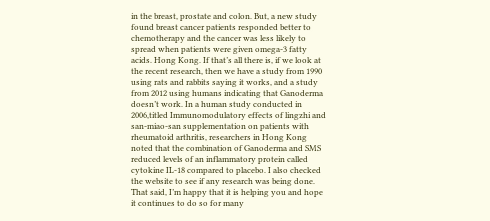in the breast, prostate and colon. But, a new study found breast cancer patients responded better to chemotherapy and the cancer was less likely to spread when patients were given omega-3 fatty acids. Hong Kong. If that’s all there is, if we look at the recent research, then we have a study from 1990 using rats and rabbits saying it works, and a study from 2012 using humans indicating that Ganoderma doesn’t work. In a human study conducted in 2006,titled Immunomodulatory effects of lingzhi and san-miao-san supplementation on patients with rheumatoid arthritis, researchers in Hong Kong noted that the combination of Ganoderma and SMS reduced levels of an inflammatory protein called cytokine IL-18 compared to placebo. I also checked the website to see if any research was being done. That said, I’m happy that it is helping you and hope it continues to do so for many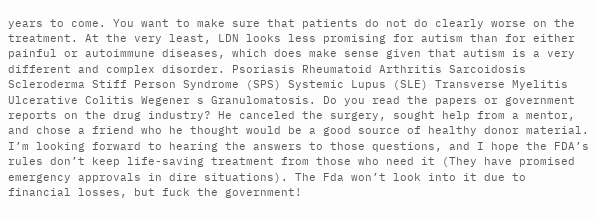years to come. You want to make sure that patients do not do clearly worse on the treatment. At the very least, LDN looks less promising for autism than for either painful or autoimmune diseases, which does make sense given that autism is a very different and complex disorder. Psoriasis Rheumatoid Arthritis Sarcoidosis Scleroderma Stiff Person Syndrome (SPS) Systemic Lupus (SLE) Transverse Myelitis Ulcerative Colitis Wegener s Granulomatosis. Do you read the papers or government reports on the drug industry? He canceled the surgery, sought help from a mentor, and chose a friend who he thought would be a good source of healthy donor material. I’m looking forward to hearing the answers to those questions, and I hope the FDA’s rules don’t keep life-saving treatment from those who need it (They have promised emergency approvals in dire situations). The Fda won’t look into it due to financial losses, but fuck the government!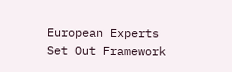European Experts Set Out Framework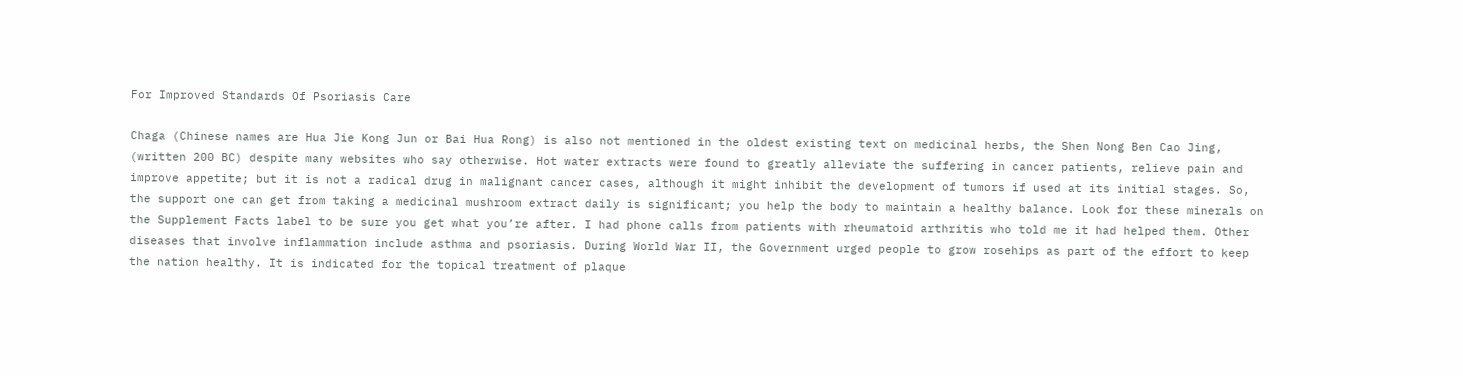For Improved Standards Of Psoriasis Care

Chaga (Chinese names are Hua Jie Kong Jun or Bai Hua Rong) is also not mentioned in the oldest existing text on medicinal herbs, the Shen Nong Ben Cao Jing, (written 200 BC) despite many websites who say otherwise. Hot water extracts were found to greatly alleviate the suffering in cancer patients, relieve pain and improve appetite; but it is not a radical drug in malignant cancer cases, although it might inhibit the development of tumors if used at its initial stages. So, the support one can get from taking a medicinal mushroom extract daily is significant; you help the body to maintain a healthy balance. Look for these minerals on the Supplement Facts label to be sure you get what you’re after. I had phone calls from patients with rheumatoid arthritis who told me it had helped them. Other diseases that involve inflammation include asthma and psoriasis. During World War II, the Government urged people to grow rosehips as part of the effort to keep the nation healthy. It is indicated for the topical treatment of plaque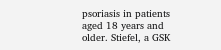psoriasis in patients aged 18 years and older. Stiefel, a GSK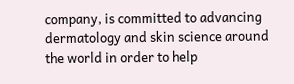company, is committed to advancing dermatology and skin science around the world in order to help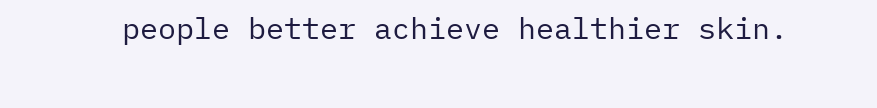people better achieve healthier skin.